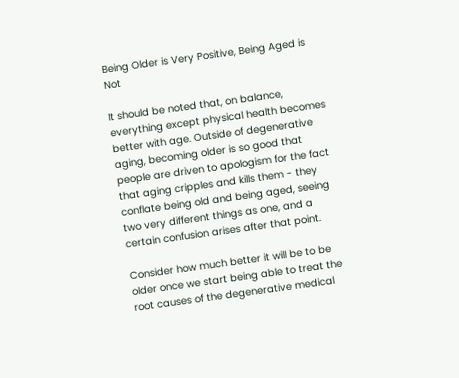Being Older is Very Positive, Being Aged is Not

It should be noted that, on balance, everything except physical health becomes better with age. Outside of degenerative aging, becoming older is so good that people are driven to apologism for the fact that aging cripples and kills them - they conflate being old and being aged, seeing two very different things as one, and a certain confusion arises after that point.

Consider how much better it will be to be older once we start being able to treat the root causes of the degenerative medical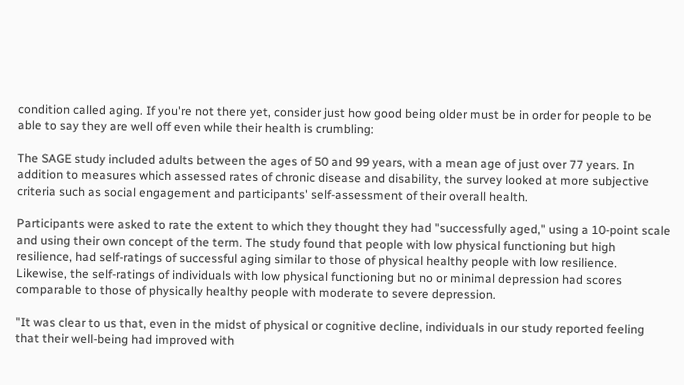condition called aging. If you're not there yet, consider just how good being older must be in order for people to be able to say they are well off even while their health is crumbling:

The SAGE study included adults between the ages of 50 and 99 years, with a mean age of just over 77 years. In addition to measures which assessed rates of chronic disease and disability, the survey looked at more subjective criteria such as social engagement and participants' self-assessment of their overall health.

Participants were asked to rate the extent to which they thought they had "successfully aged," using a 10-point scale and using their own concept of the term. The study found that people with low physical functioning but high resilience, had self-ratings of successful aging similar to those of physical healthy people with low resilience. Likewise, the self-ratings of individuals with low physical functioning but no or minimal depression had scores comparable to those of physically healthy people with moderate to severe depression.

"It was clear to us that, even in the midst of physical or cognitive decline, individuals in our study reported feeling that their well-being had improved with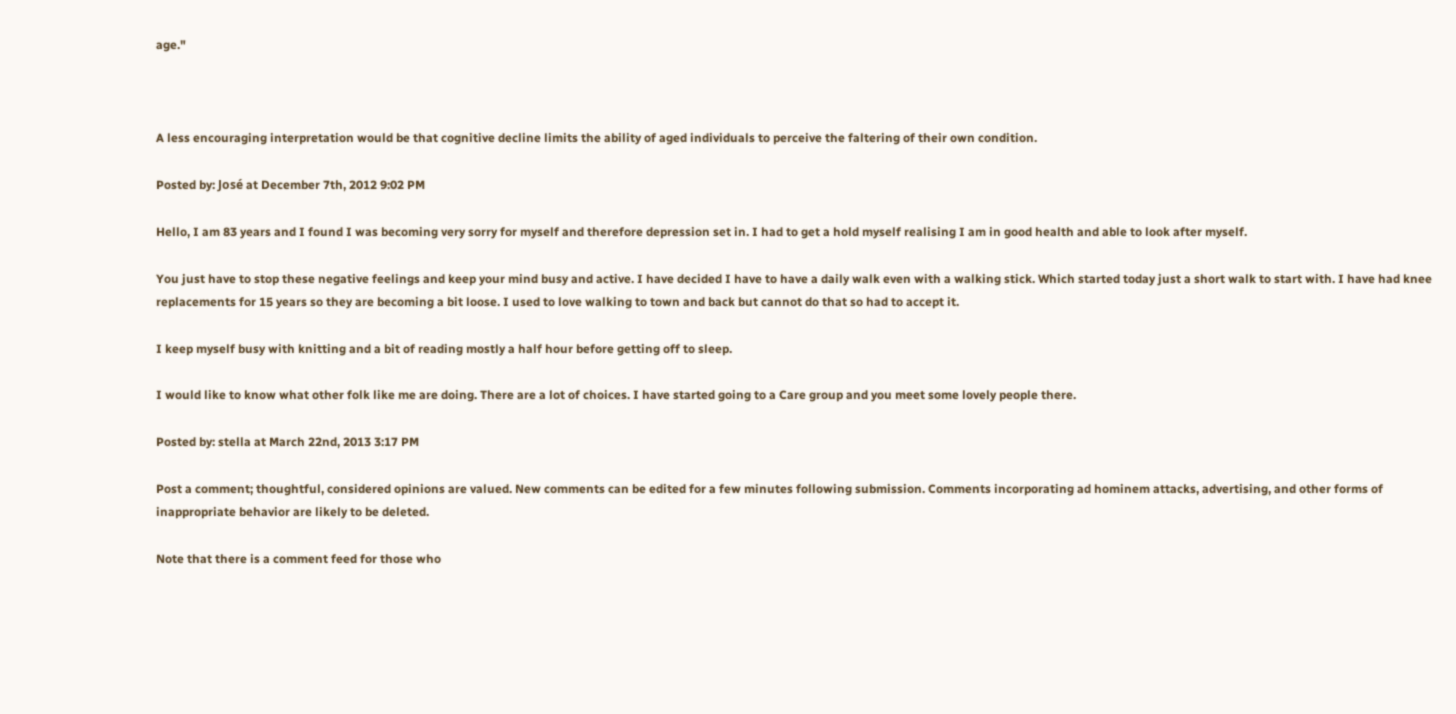age."



A less encouraging interpretation would be that cognitive decline limits the ability of aged individuals to perceive the faltering of their own condition.

Posted by: José at December 7th, 2012 9:02 PM

Hello, I am 83 years and I found I was becoming very sorry for myself and therefore depression set in. I had to get a hold myself realising I am in good health and able to look after myself.

You just have to stop these negative feelings and keep your mind busy and active. I have decided I have to have a daily walk even with a walking stick. Which started today just a short walk to start with. I have had knee replacements for 15 years so they are becoming a bit loose. I used to love walking to town and back but cannot do that so had to accept it.

I keep myself busy with knitting and a bit of reading mostly a half hour before getting off to sleep.

I would like to know what other folk like me are doing. There are a lot of choices. I have started going to a Care group and you meet some lovely people there.

Posted by: stella at March 22nd, 2013 3:17 PM

Post a comment; thoughtful, considered opinions are valued. New comments can be edited for a few minutes following submission. Comments incorporating ad hominem attacks, advertising, and other forms of inappropriate behavior are likely to be deleted.

Note that there is a comment feed for those who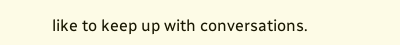like to keep up with conversations.